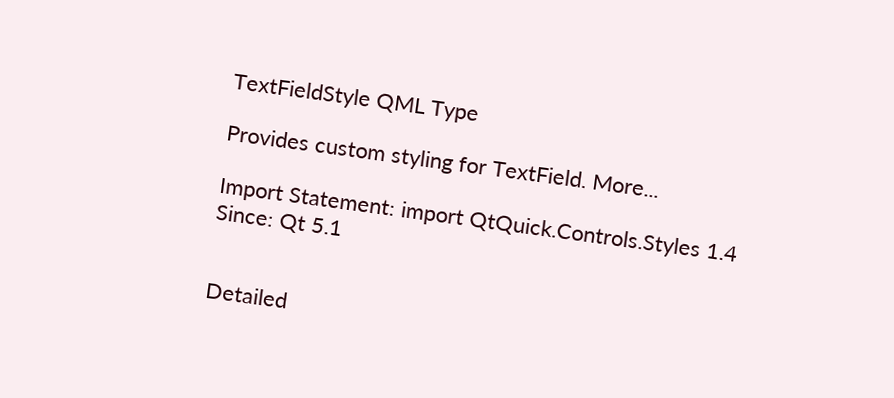TextFieldStyle QML Type

Provides custom styling for TextField. More...

Import Statement: import QtQuick.Controls.Styles 1.4
Since: Qt 5.1


Detailed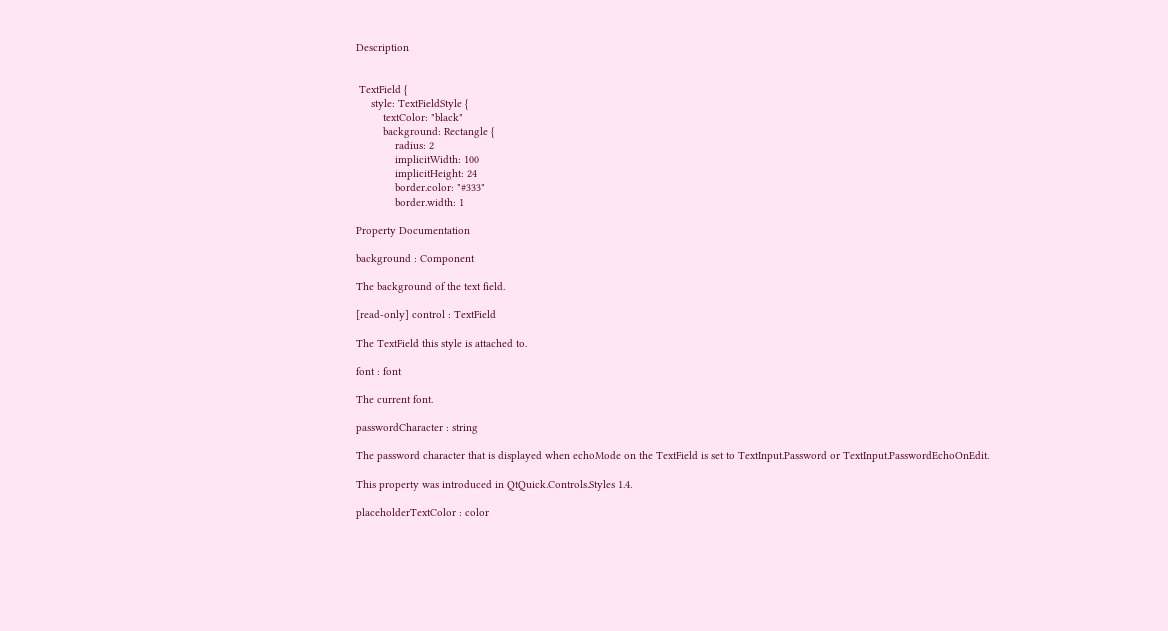Description


 TextField {
     style: TextFieldStyle {
         textColor: "black"
         background: Rectangle {
             radius: 2
             implicitWidth: 100
             implicitHeight: 24
             border.color: "#333"
             border.width: 1

Property Documentation

background : Component

The background of the text field.

[read-only] control : TextField

The TextField this style is attached to.

font : font

The current font.

passwordCharacter : string

The password character that is displayed when echoMode on the TextField is set to TextInput.Password or TextInput.PasswordEchoOnEdit.

This property was introduced in QtQuick.Controls.Styles 1.4.

placeholderTextColor : color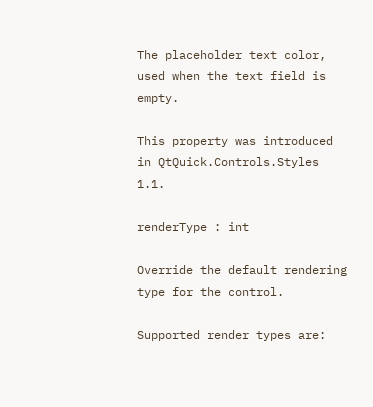The placeholder text color, used when the text field is empty.

This property was introduced in QtQuick.Controls.Styles 1.1.

renderType : int

Override the default rendering type for the control.

Supported render types are: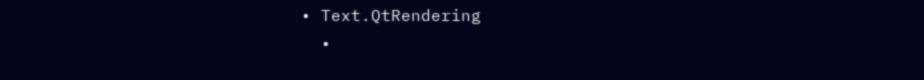• Text.QtRendering
  •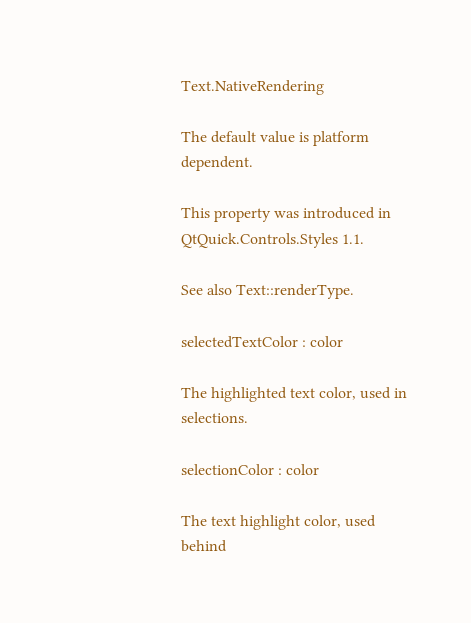Text.NativeRendering

The default value is platform dependent.

This property was introduced in QtQuick.Controls.Styles 1.1.

See also Text::renderType.

selectedTextColor : color

The highlighted text color, used in selections.

selectionColor : color

The text highlight color, used behind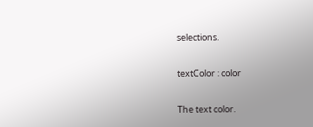selections.

textColor : color

The text color.